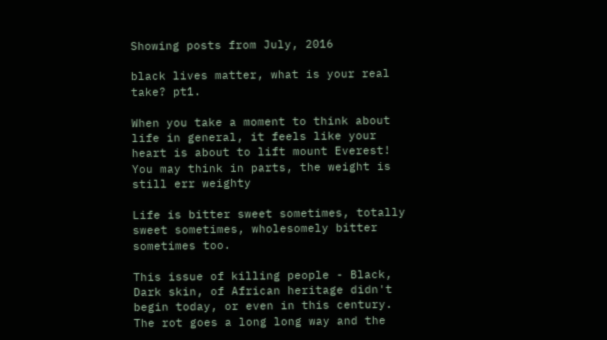Showing posts from July, 2016

black lives matter, what is your real take? pt1.

When you take a moment to think about life in general, it feels like your heart is about to lift mount Everest! You may think in parts, the weight is still err weighty

Life is bitter sweet sometimes, totally sweet sometimes, wholesomely bitter sometimes too.

This issue of killing people - Black, Dark skin, of African heritage didn't begin today, or even in this century. The rot goes a long long way and the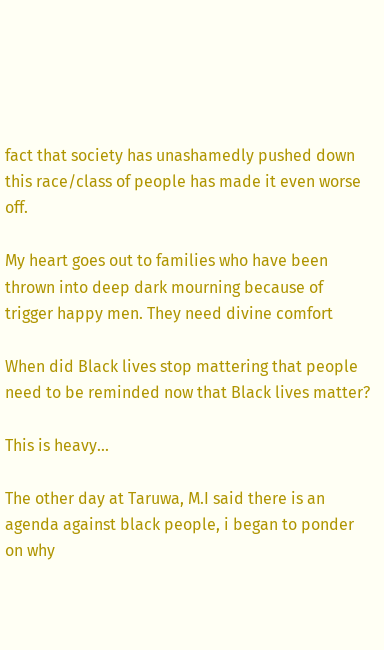fact that society has unashamedly pushed down this race/class of people has made it even worse off.

My heart goes out to families who have been thrown into deep dark mourning because of trigger happy men. They need divine comfort

When did Black lives stop mattering that people need to be reminded now that Black lives matter?

This is heavy...

The other day at Taruwa, M.I said there is an agenda against black people, i began to ponder on why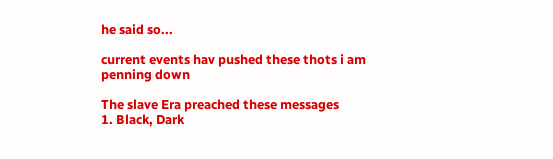he said so...

current events hav pushed these thots i am penning down

The slave Era preached these messages
1. Black, Dark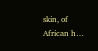skin, of African h…